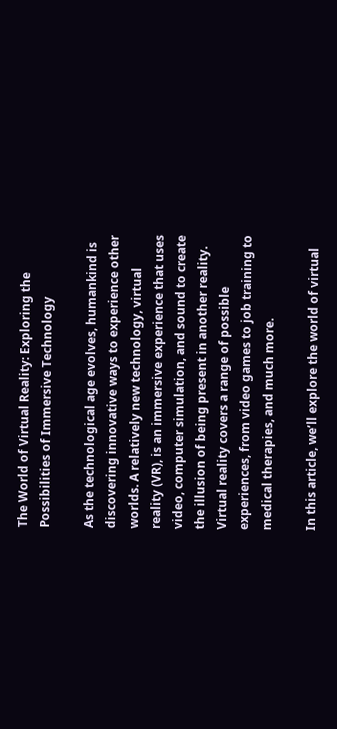The World of Virtual Reality: Exploring the Possibilities of Immersive Technology

As the technological age evolves, humankind is discovering innovative ways to experience other worlds. A relatively new technology, virtual reality (VR), is an immersive experience that uses video, computer simulation, and sound to create the illusion of being present in another reality. Virtual reality covers a range of possible experiences, from video games to job training to medical therapies, and much more.

In this article, we’ll explore the world of virtual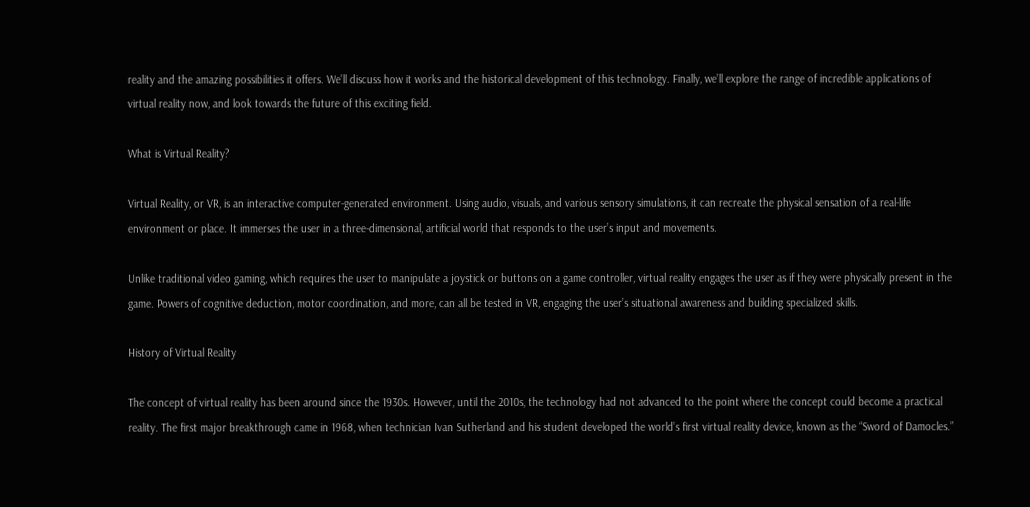reality and the amazing possibilities it offers. We’ll discuss how it works and the historical development of this technology. Finally, we’ll explore the range of incredible applications of virtual reality now, and look towards the future of this exciting field.

What is Virtual Reality?

Virtual Reality, or VR, is an interactive computer-generated environment. Using audio, visuals, and various sensory simulations, it can recreate the physical sensation of a real-life environment or place. It immerses the user in a three-dimensional, artificial world that responds to the user’s input and movements.

Unlike traditional video gaming, which requires the user to manipulate a joystick or buttons on a game controller, virtual reality engages the user as if they were physically present in the game. Powers of cognitive deduction, motor coordination, and more, can all be tested in VR, engaging the user’s situational awareness and building specialized skills.

History of Virtual Reality

The concept of virtual reality has been around since the 1930s. However, until the 2010s, the technology had not advanced to the point where the concept could become a practical reality. The first major breakthrough came in 1968, when technician Ivan Sutherland and his student developed the world’s first virtual reality device, known as the “Sword of Damocles.”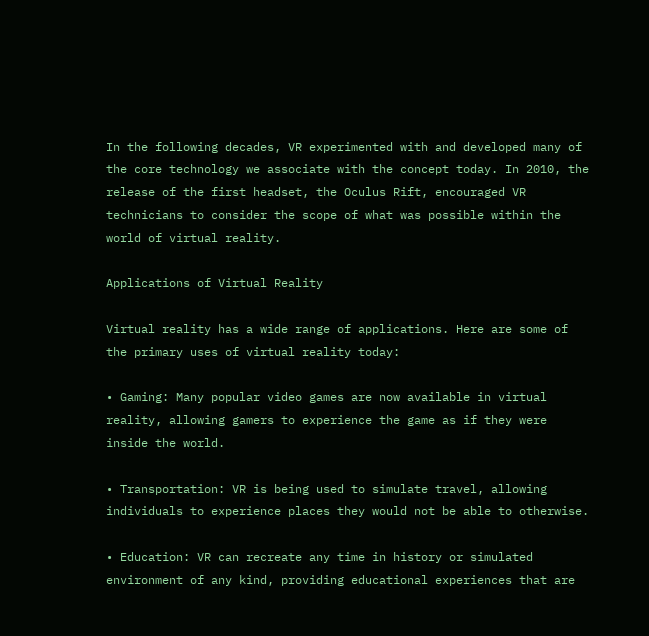In the following decades, VR experimented with and developed many of the core technology we associate with the concept today. In 2010, the release of the first headset, the Oculus Rift, encouraged VR technicians to consider the scope of what was possible within the world of virtual reality.

Applications of Virtual Reality

Virtual reality has a wide range of applications. Here are some of the primary uses of virtual reality today:

• Gaming: Many popular video games are now available in virtual reality, allowing gamers to experience the game as if they were inside the world.

• Transportation: VR is being used to simulate travel, allowing individuals to experience places they would not be able to otherwise.

• Education: VR can recreate any time in history or simulated environment of any kind, providing educational experiences that are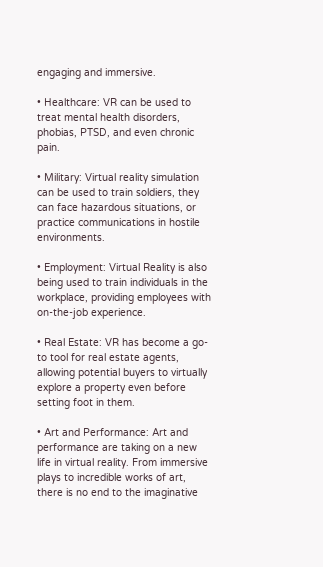engaging and immersive.

• Healthcare: VR can be used to treat mental health disorders, phobias, PTSD, and even chronic pain.

• Military: Virtual reality simulation can be used to train soldiers, they can face hazardous situations, or practice communications in hostile environments.

• Employment: Virtual Reality is also being used to train individuals in the workplace, providing employees with on-the-job experience.

• Real Estate: VR has become a go-to tool for real estate agents, allowing potential buyers to virtually explore a property even before setting foot in them.

• Art and Performance: Art and performance are taking on a new life in virtual reality. From immersive plays to incredible works of art, there is no end to the imaginative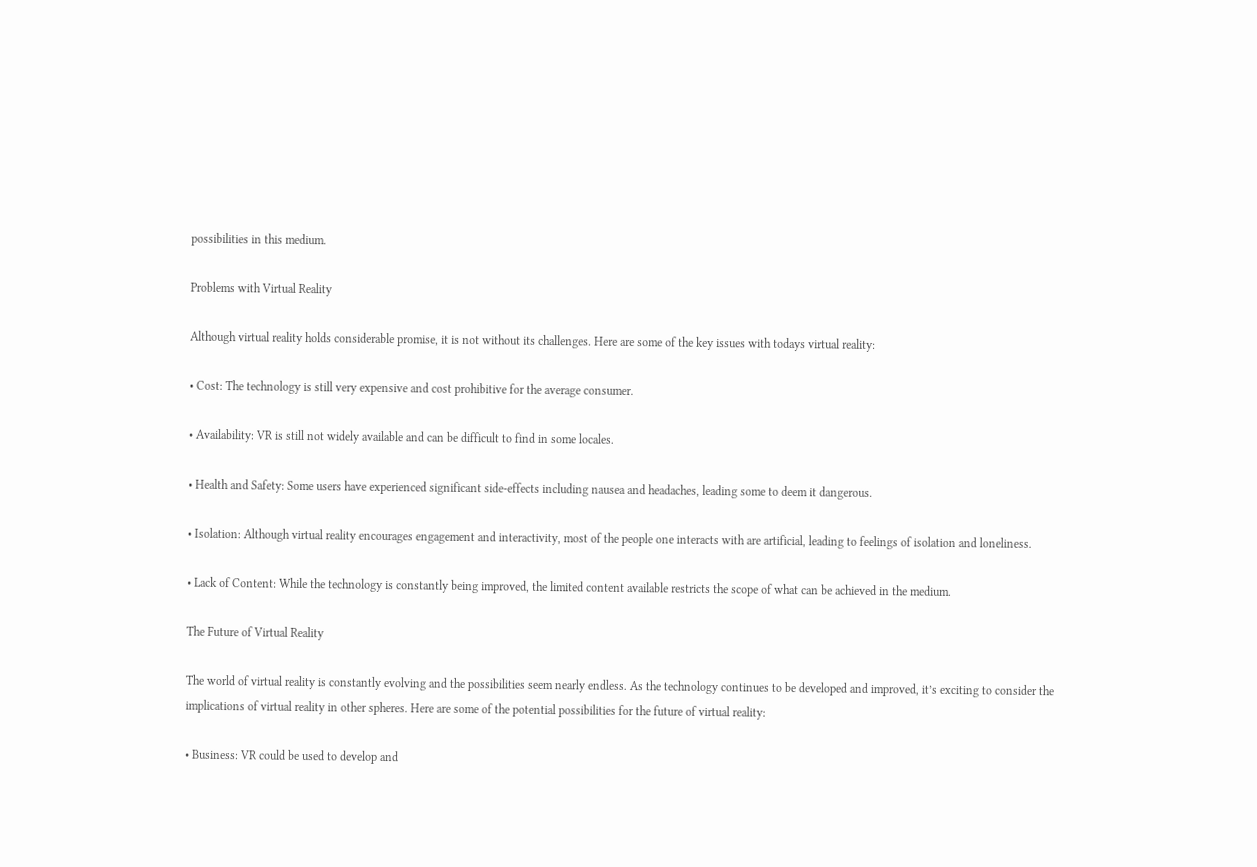possibilities in this medium.

Problems with Virtual Reality

Although virtual reality holds considerable promise, it is not without its challenges. Here are some of the key issues with todays virtual reality:

• Cost: The technology is still very expensive and cost prohibitive for the average consumer.

• Availability: VR is still not widely available and can be difficult to find in some locales.

• Health and Safety: Some users have experienced significant side-effects including nausea and headaches, leading some to deem it dangerous.

• Isolation: Although virtual reality encourages engagement and interactivity, most of the people one interacts with are artificial, leading to feelings of isolation and loneliness.

• Lack of Content: While the technology is constantly being improved, the limited content available restricts the scope of what can be achieved in the medium.

The Future of Virtual Reality

The world of virtual reality is constantly evolving and the possibilities seem nearly endless. As the technology continues to be developed and improved, it’s exciting to consider the implications of virtual reality in other spheres. Here are some of the potential possibilities for the future of virtual reality:

• Business: VR could be used to develop and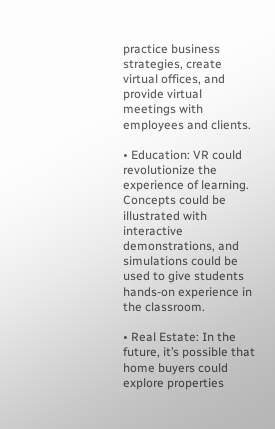practice business strategies, create virtual offices, and provide virtual meetings with employees and clients.

• Education: VR could revolutionize the experience of learning. Concepts could be illustrated with interactive demonstrations, and simulations could be used to give students hands-on experience in the classroom.

• Real Estate: In the future, it’s possible that home buyers could explore properties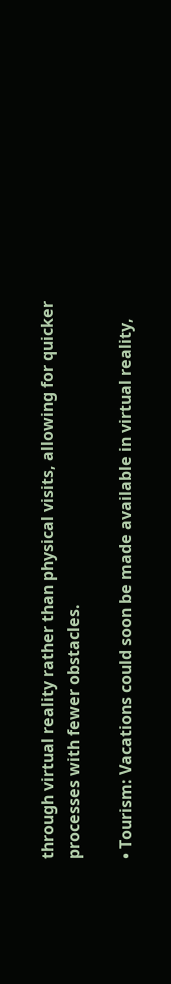through virtual reality rather than physical visits, allowing for quicker processes with fewer obstacles.

• Tourism: Vacations could soon be made available in virtual reality,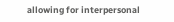allowing for interpersonal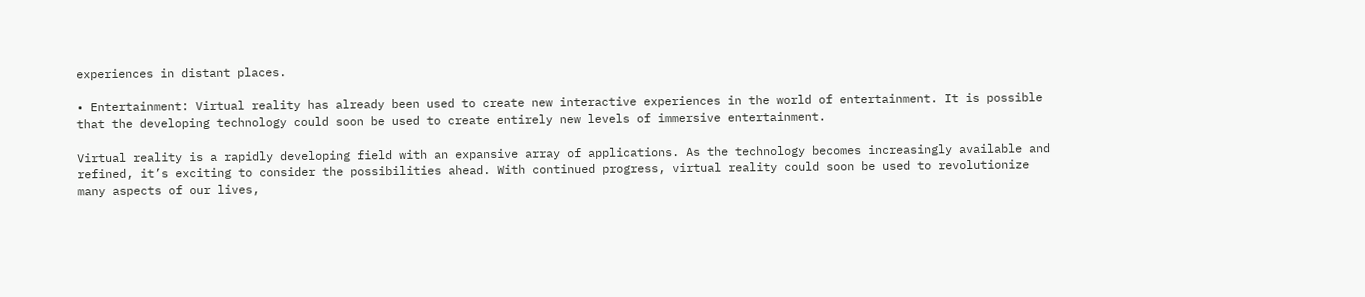experiences in distant places.

• Entertainment: Virtual reality has already been used to create new interactive experiences in the world of entertainment. It is possible that the developing technology could soon be used to create entirely new levels of immersive entertainment.

Virtual reality is a rapidly developing field with an expansive array of applications. As the technology becomes increasingly available and refined, it’s exciting to consider the possibilities ahead. With continued progress, virtual reality could soon be used to revolutionize many aspects of our lives,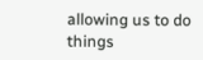allowing us to do things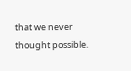that we never thought possible.